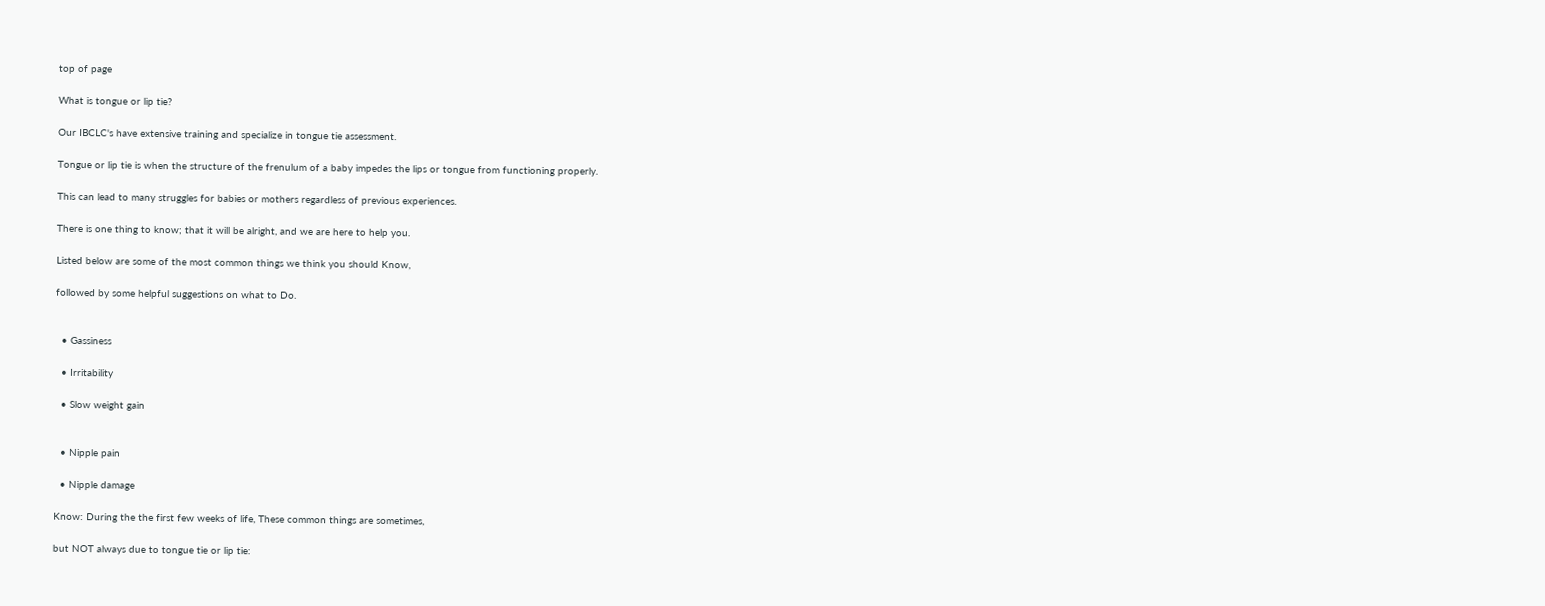top of page

What is tongue or lip tie?

Our IBCLC's have extensive training and specialize in tongue tie assessment.

Tongue or lip tie is when the structure of the frenulum of a baby impedes the lips or tongue from functioning properly.

This can lead to many struggles for babies or mothers regardless of previous experiences.

There is one thing to know; that it will be alright, and we are here to help you.

Listed below are some of the most common things we think you should Know,

followed by some helpful suggestions on what to Do.


  • Gassiness

  • Irritability

  • Slow weight gain


  • Nipple pain

  • Nipple damage

Know: During the the first few weeks of life, These common things are sometimes,

but NOT always due to tongue tie or lip tie: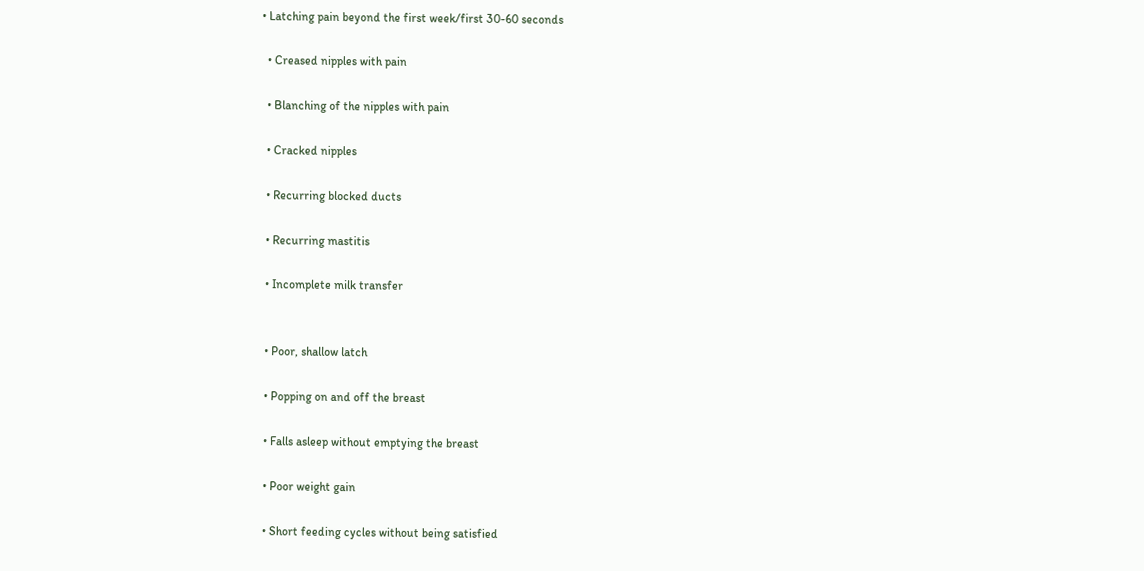• Latching pain beyond the first week/first 30-60 seconds

  • Creased nipples with pain

  • Blanching of the nipples with pain

  • Cracked nipples

  • Recurring blocked ducts

  • Recurring mastitis

  • Incomplete milk transfer


  • Poor, shallow latch

  • Popping on and off the breast

  • Falls asleep without emptying the breast

  • Poor weight gain

  • Short feeding cycles without being satisfied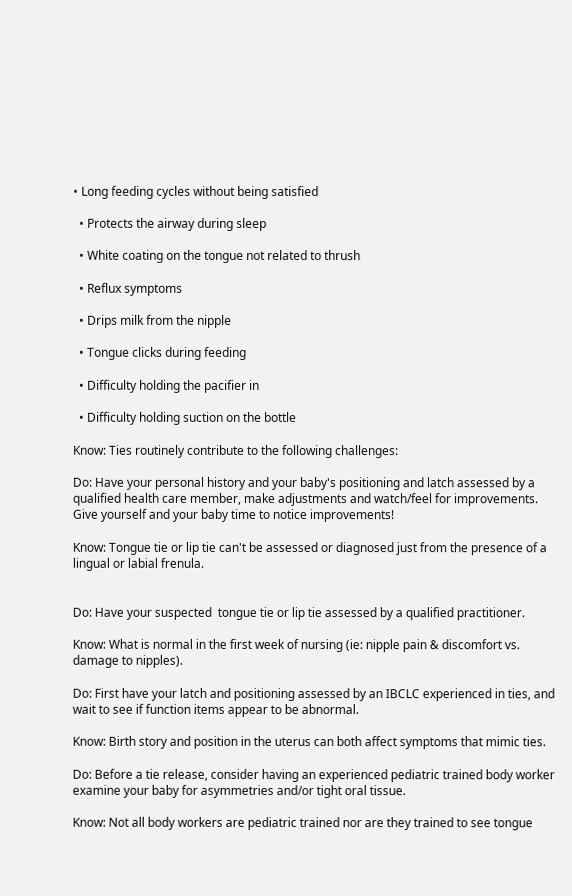• Long feeding cycles without being satisfied

  • Protects the airway during sleep

  • White coating on the tongue not related to thrush

  • Reflux symptoms

  • Drips milk from the nipple

  • Tongue clicks during feeding

  • Difficulty holding the pacifier in

  • Difficulty holding suction on the bottle

Know: Ties routinely contribute to the following challenges:

Do: Have your personal history and your baby's positioning and latch assessed by a qualified health care member, make adjustments and watch/feel for improvements. Give yourself and your baby time to notice improvements!

Know: Tongue tie or lip tie can't be assessed or diagnosed just from the presence of a lingual or labial frenula.


Do: Have your suspected  tongue tie or lip tie assessed by a qualified practitioner.

Know: What is normal in the first week of nursing (ie: nipple pain & discomfort vs. damage to nipples).

Do: First have your latch and positioning assessed by an IBCLC experienced in ties, and wait to see if function items appear to be abnormal.

Know: Birth story and position in the uterus can both affect symptoms that mimic ties.

Do: Before a tie release, consider having an experienced pediatric trained body worker examine your baby for asymmetries and/or tight oral tissue.

Know: Not all body workers are pediatric trained nor are they trained to see tongue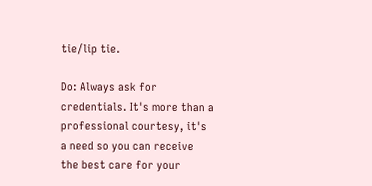tie/lip tie.

Do: Always ask for credentials. It's more than a professional courtesy, it's a need so you can receive the best care for your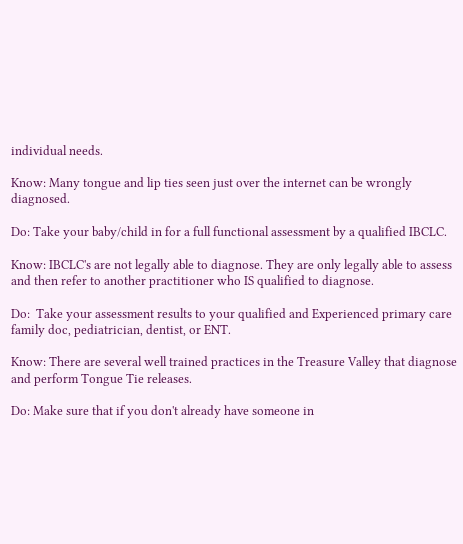individual needs.

Know: Many tongue and lip ties seen just over the internet can be wrongly diagnosed.

Do: Take your baby/child in for a full functional assessment by a qualified IBCLC.

Know: IBCLC's are not legally able to diagnose. They are only legally able to assess and then refer to another practitioner who IS qualified to diagnose.

Do:  Take your assessment results to your qualified and Experienced primary care  family doc, pediatrician, dentist, or ENT.

Know: There are several well trained practices in the Treasure Valley that diagnose and perform Tongue Tie releases.

Do: Make sure that if you don't already have someone in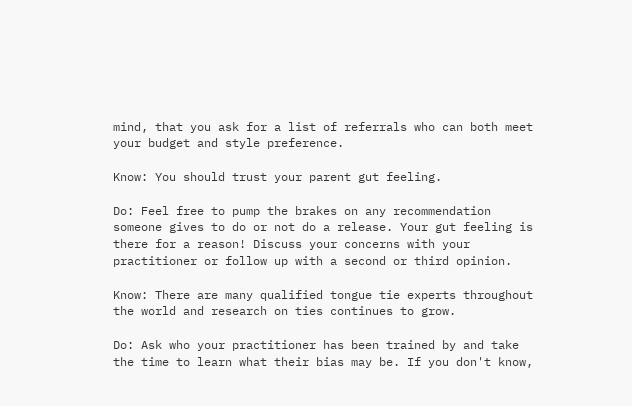mind, that you ask for a list of referrals who can both meet your budget and style preference.

Know: You should trust your parent gut feeling.

Do: Feel free to pump the brakes on any recommendation someone gives to do or not do a release. Your gut feeling is there for a reason! Discuss your concerns with your practitioner or follow up with a second or third opinion.

Know: There are many qualified tongue tie experts throughout the world and research on ties continues to grow.

Do: Ask who your practitioner has been trained by and take the time to learn what their bias may be. If you don't know,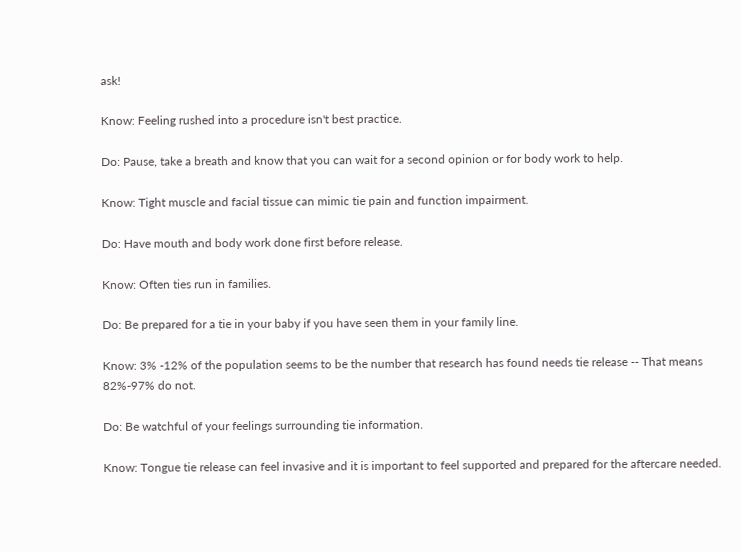ask!

Know: Feeling rushed into a procedure isn't best practice.

Do: Pause, take a breath and know that you can wait for a second opinion or for body work to help.

Know: Tight muscle and facial tissue can mimic tie pain and function impairment.

Do: Have mouth and body work done first before release.

Know: Often ties run in families.

Do: Be prepared for a tie in your baby if you have seen them in your family line.

Know: 3% -12% of the population seems to be the number that research has found needs tie release -- That means 82%-97% do not.

Do: Be watchful of your feelings surrounding tie information.

Know: Tongue tie release can feel invasive and it is important to feel supported and prepared for the aftercare needed.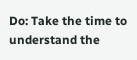Do: Take the time to understand the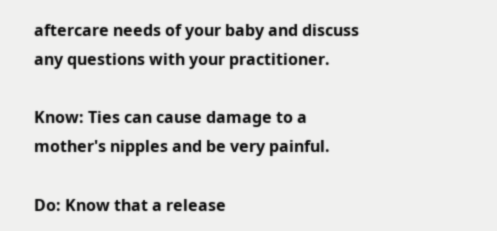aftercare needs of your baby and discuss any questions with your practitioner.

Know: Ties can cause damage to a mother's nipples and be very painful.

Do: Know that a release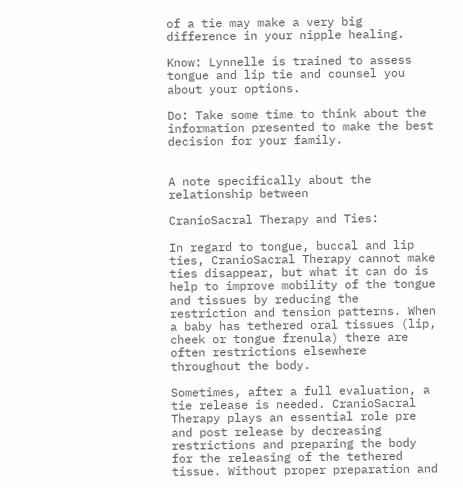of a tie may make a very big difference in your nipple healing.

Know: Lynnelle is trained to assess tongue and lip tie and counsel you about your options.

Do: Take some time to think about the information presented to make the best decision for your family.


A note specifically about the relationship between

CranioSacral Therapy and Ties:

In regard to tongue, buccal and lip ties, CranioSacral Therapy cannot make ties disappear, but what it can do is help to improve mobility of the tongue and tissues by reducing the restriction and tension patterns. When a baby has tethered oral tissues (lip, cheek or tongue frenula) there are often restrictions elsewhere throughout the body.

Sometimes, after a full evaluation, a tie release is needed. CranioSacral Therapy plays an essential role pre and post release by decreasing restrictions and preparing the body for the releasing of the tethered tissue. Without proper preparation and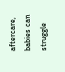aftercare, babies can struggle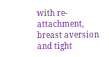with re-attachment, breast aversion and tight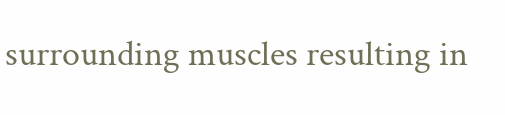surrounding muscles resulting in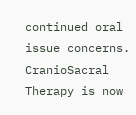continued oral issue concerns. CranioSacral Therapy is now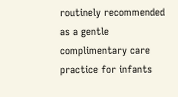routinely recommended as a gentle complimentary care practice for infants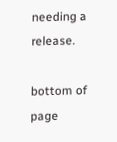needing a release.

bottom of page